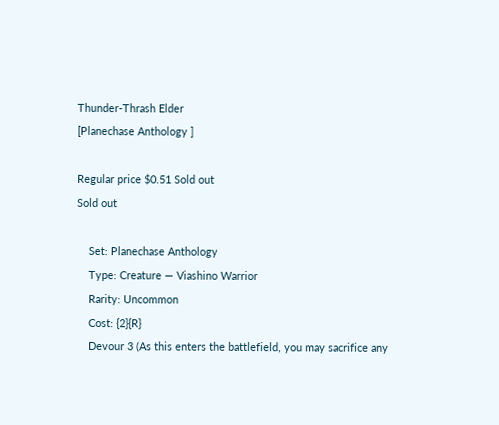Thunder-Thrash Elder
[Planechase Anthology ]

Regular price $0.51 Sold out
Sold out

    Set: Planechase Anthology
    Type: Creature — Viashino Warrior
    Rarity: Uncommon
    Cost: {2}{R}
    Devour 3 (As this enters the battlefield, you may sacrifice any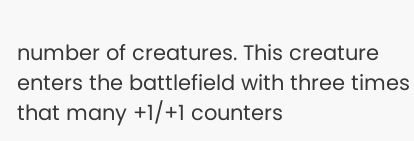number of creatures. This creature enters the battlefield with three times that many +1/+1 counters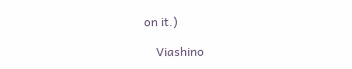on it.)

    Viashino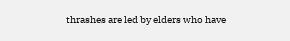thrashes are led by elders who have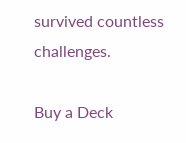survived countless challenges.

Buy a Deck